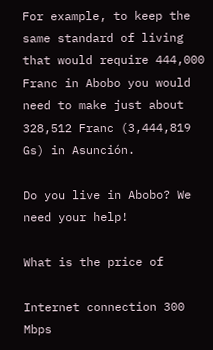For example, to keep the same standard of living that would require 444,000 Franc in Abobo you would need to make just about 328,512 Franc (3,444,819 Gs) in Asunción.

Do you live in Abobo? We need your help!

What is the price of

Internet connection 300 Mbps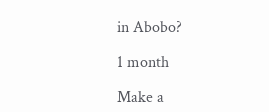in Abobo?

1 month

Make a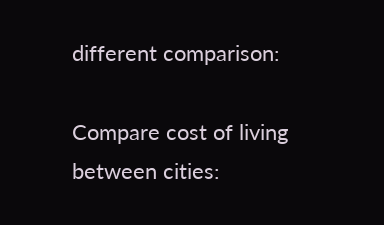different comparison:

Compare cost of living between cities: